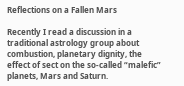Reflections on a Fallen Mars

Recently I read a discussion in a traditional astrology group about combustion, planetary dignity, the effect of sect on the so-called “malefic” planets, Mars and Saturn.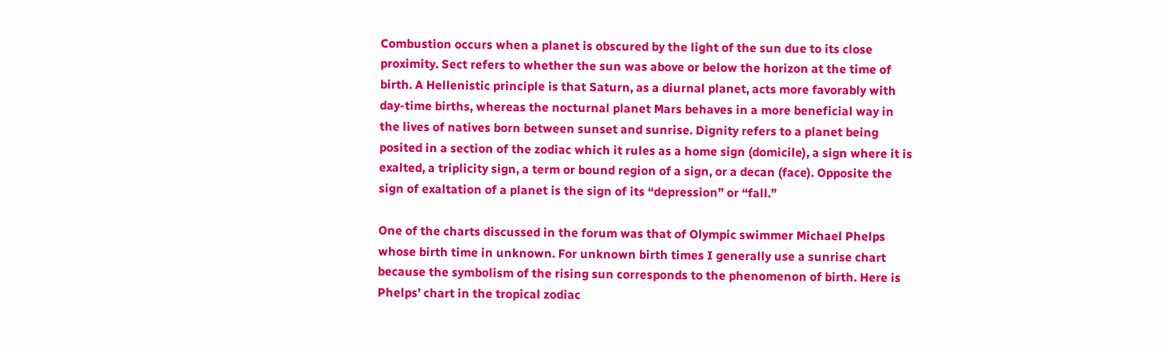Combustion occurs when a planet is obscured by the light of the sun due to its close proximity. Sect refers to whether the sun was above or below the horizon at the time of birth. A Hellenistic principle is that Saturn, as a diurnal planet, acts more favorably with day-time births, whereas the nocturnal planet Mars behaves in a more beneficial way in the lives of natives born between sunset and sunrise. Dignity refers to a planet being posited in a section of the zodiac which it rules as a home sign (domicile), a sign where it is exalted, a triplicity sign, a term or bound region of a sign, or a decan (face). Opposite the sign of exaltation of a planet is the sign of its “depression” or “fall.”

One of the charts discussed in the forum was that of Olympic swimmer Michael Phelps whose birth time in unknown. For unknown birth times I generally use a sunrise chart because the symbolism of the rising sun corresponds to the phenomenon of birth. Here is Phelps’ chart in the tropical zodiac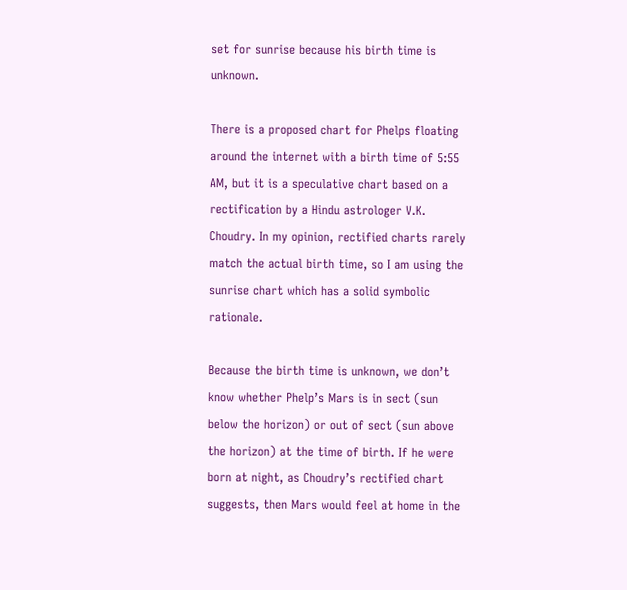set for sunrise because his birth time is unknown.

There is a proposed chart for Phelps floating around the internet with a birth time of 5:55 AM, but it is a speculative chart based on a rectification by a Hindu astrologer V.K. Choudry. In my opinion, rectified charts rarely match the actual birth time, so I am using the sunrise chart which has a solid symbolic rationale.

Because the birth time is unknown, we don’t know whether Phelp’s Mars is in sect (sun below the horizon) or out of sect (sun above the horizon) at the time of birth. If he were born at night, as Choudry’s rectified chart suggests, then Mars would feel at home in the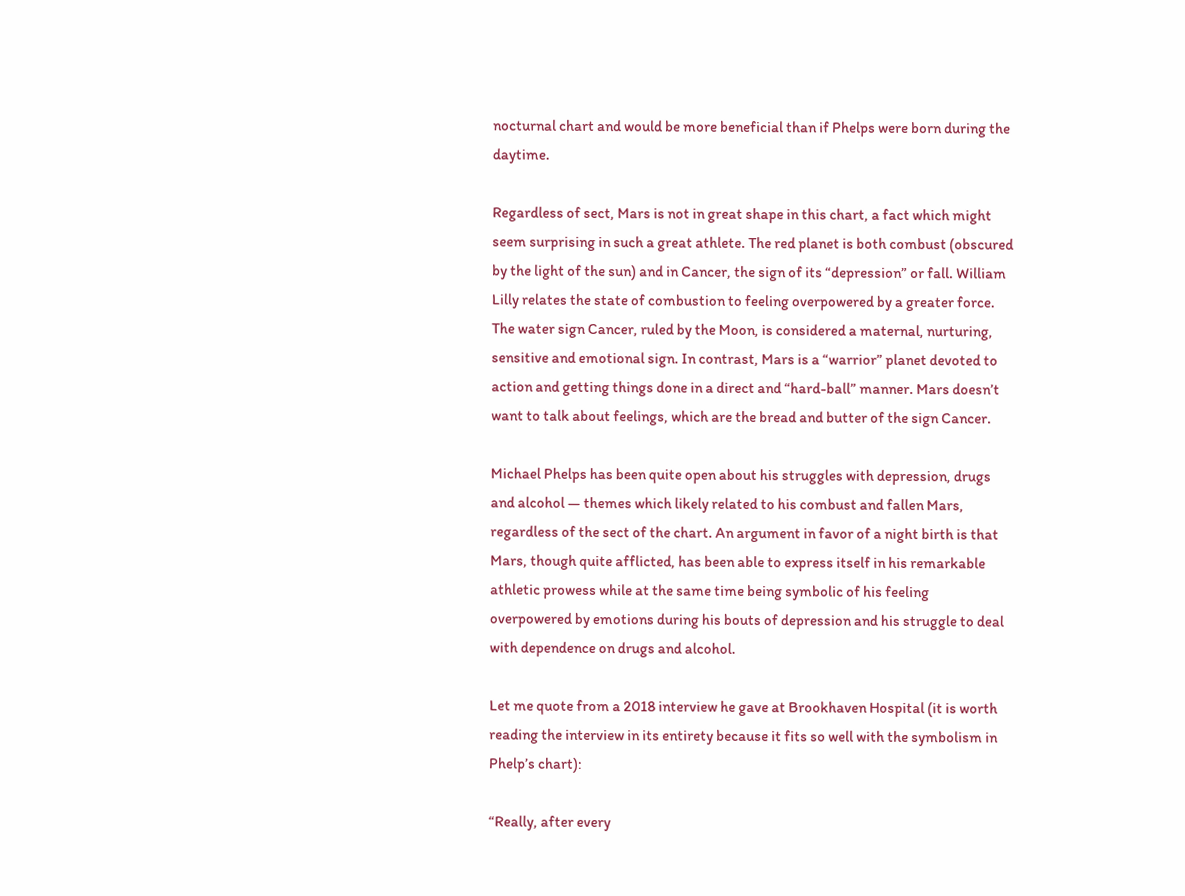nocturnal chart and would be more beneficial than if Phelps were born during the daytime.

Regardless of sect, Mars is not in great shape in this chart, a fact which might seem surprising in such a great athlete. The red planet is both combust (obscured by the light of the sun) and in Cancer, the sign of its “depression” or fall. William Lilly relates the state of combustion to feeling overpowered by a greater force. The water sign Cancer, ruled by the Moon, is considered a maternal, nurturing, sensitive and emotional sign. In contrast, Mars is a “warrior” planet devoted to action and getting things done in a direct and “hard-ball” manner. Mars doesn’t want to talk about feelings, which are the bread and butter of the sign Cancer.

Michael Phelps has been quite open about his struggles with depression, drugs and alcohol — themes which likely related to his combust and fallen Mars, regardless of the sect of the chart. An argument in favor of a night birth is that Mars, though quite afflicted, has been able to express itself in his remarkable athletic prowess while at the same time being symbolic of his feeling overpowered by emotions during his bouts of depression and his struggle to deal with dependence on drugs and alcohol.

Let me quote from a 2018 interview he gave at Brookhaven Hospital (it is worth reading the interview in its entirety because it fits so well with the symbolism in Phelp’s chart):

“Really, after every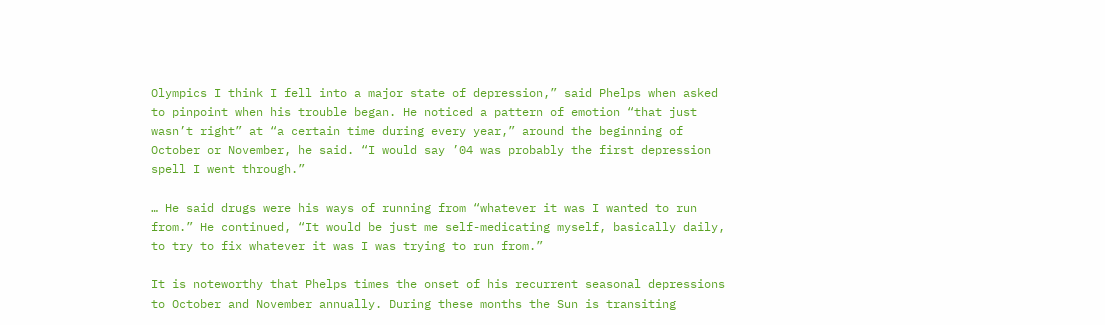Olympics I think I fell into a major state of depression,” said Phelps when asked to pinpoint when his trouble began. He noticed a pattern of emotion “that just wasn’t right” at “a certain time during every year,” around the beginning of October or November, he said. “I would say ’04 was probably the first depression spell I went through.”

… He said drugs were his ways of running from “whatever it was I wanted to run from.” He continued, “It would be just me self-medicating myself, basically daily, to try to fix whatever it was I was trying to run from.”

It is noteworthy that Phelps times the onset of his recurrent seasonal depressions to October and November annually. During these months the Sun is transiting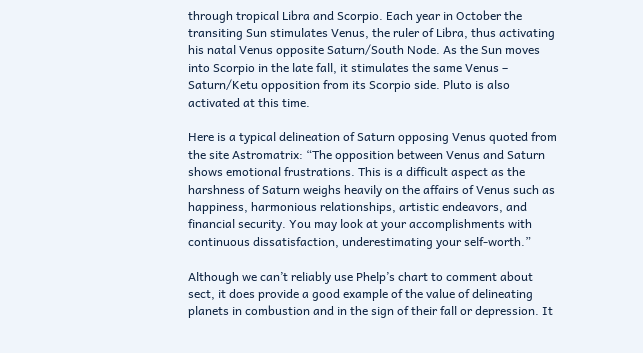through tropical Libra and Scorpio. Each year in October the transiting Sun stimulates Venus, the ruler of Libra, thus activating his natal Venus opposite Saturn/South Node. As the Sun moves into Scorpio in the late fall, it stimulates the same Venus – Saturn/Ketu opposition from its Scorpio side. Pluto is also activated at this time.

Here is a typical delineation of Saturn opposing Venus quoted from the site Astromatrix: “The opposition between Venus and Saturn shows emotional frustrations. This is a difficult aspect as the harshness of Saturn weighs heavily on the affairs of Venus such as happiness, harmonious relationships, artistic endeavors, and financial security. You may look at your accomplishments with continuous dissatisfaction, underestimating your self-worth.”

Although we can’t reliably use Phelp’s chart to comment about sect, it does provide a good example of the value of delineating planets in combustion and in the sign of their fall or depression. It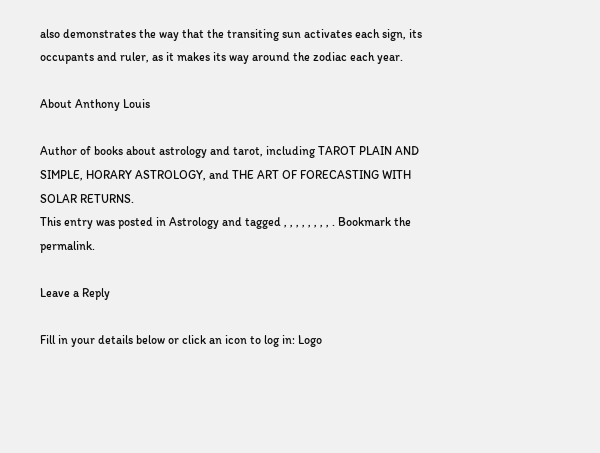also demonstrates the way that the transiting sun activates each sign, its occupants and ruler, as it makes its way around the zodiac each year.

About Anthony Louis

Author of books about astrology and tarot, including TAROT PLAIN AND SIMPLE, HORARY ASTROLOGY, and THE ART OF FORECASTING WITH SOLAR RETURNS.
This entry was posted in Astrology and tagged , , , , , , , , . Bookmark the permalink.

Leave a Reply

Fill in your details below or click an icon to log in: Logo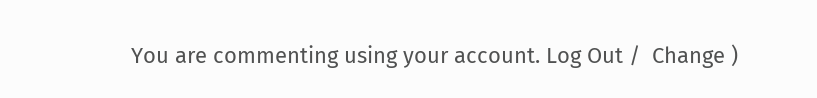You are commenting using your account. Log Out /  Change )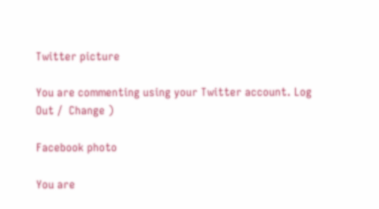Twitter picture

You are commenting using your Twitter account. Log Out /  Change )

Facebook photo

You are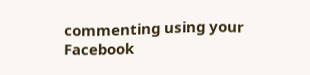commenting using your Facebook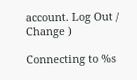account. Log Out /  Change )

Connecting to %s